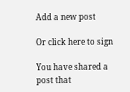Add a new post

Or click here to sign

You have shared a post that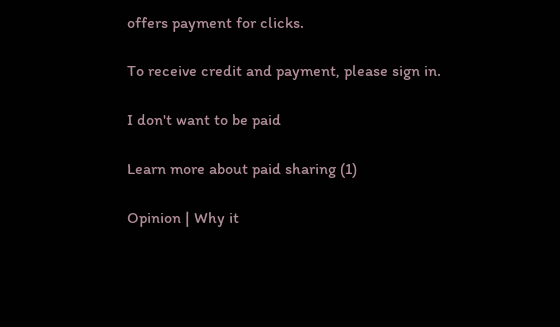offers payment for clicks.

To receive credit and payment, please sign in.

I don't want to be paid

Learn more about paid sharing (1)

Opinion | Why it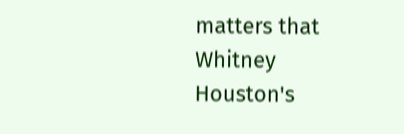matters that Whitney Houston's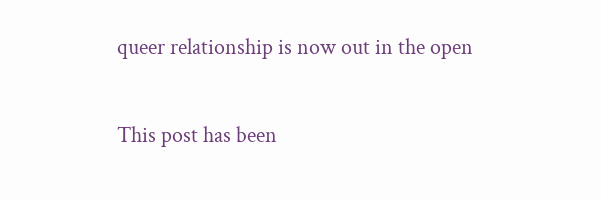queer relationship is now out in the open

This post has been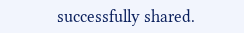successfully shared.